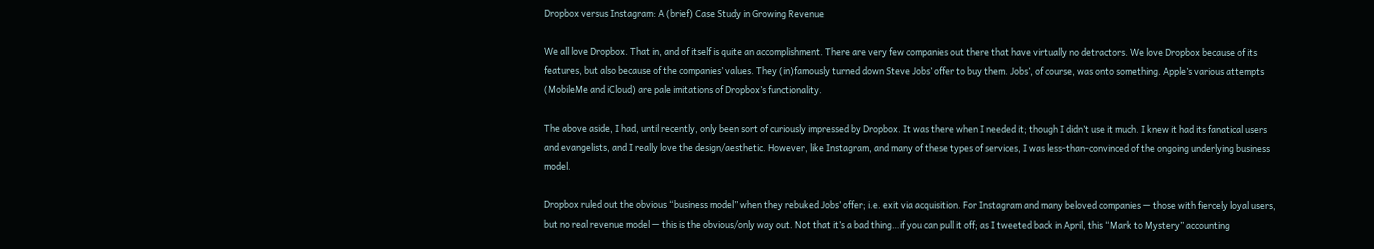Dropbox versus Instagram: A (brief) Case Study in Growing Revenue

We all love Dropbox. That in, and of itself is quite an accomplishment. There are very few companies out there that have virtually no detractors. We love Dropbox because of its features, but also because of the companies’ values. They (in)famously turned down Steve Jobs’ offer to buy them. Jobs’, of course, was onto something. Apple’s various attempts (MobileMe and iCloud) are pale imitations of Dropbox’s functionality.

The above aside, I had, until recently, only been sort of curiously impressed by Dropbox. It was there when I needed it; though I didn’t use it much. I knew it had its fanatical users and evangelists, and I really love the design/aesthetic. However, like Instagram, and many of these types of services, I was less-than-convinced of the ongoing underlying business model.

Dropbox ruled out the obvious “business model” when they rebuked Jobs’ offer; i.e. exit via acquisition. For Instagram and many beloved companies — those with fiercely loyal users, but no real revenue model — this is the obvious/only way out. Not that it’s a bad thing…if you can pull it off; as I tweeted back in April, this “Mark to Mystery” accounting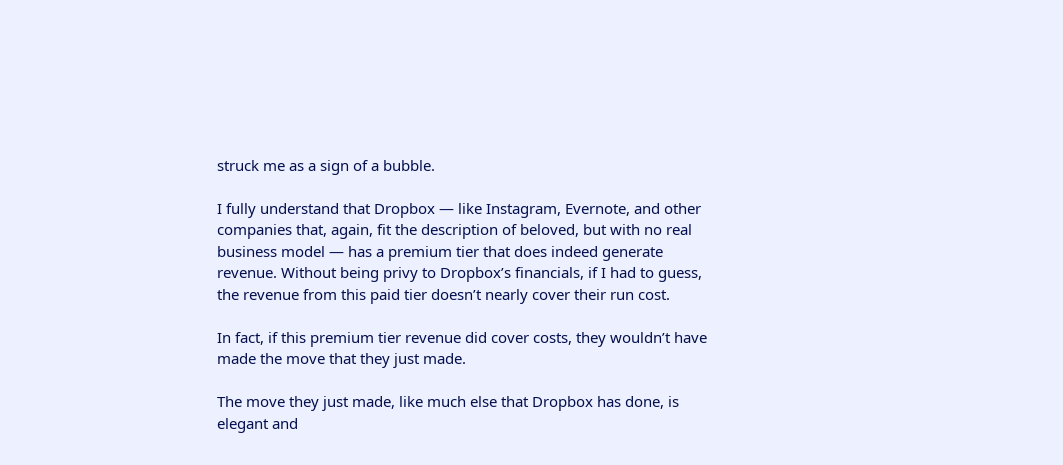struck me as a sign of a bubble.

I fully understand that Dropbox — like Instagram, Evernote, and other companies that, again, fit the description of beloved, but with no real business model — has a premium tier that does indeed generate revenue. Without being privy to Dropbox’s financials, if I had to guess, the revenue from this paid tier doesn’t nearly cover their run cost.

In fact, if this premium tier revenue did cover costs, they wouldn’t have made the move that they just made.

The move they just made, like much else that Dropbox has done, is elegant and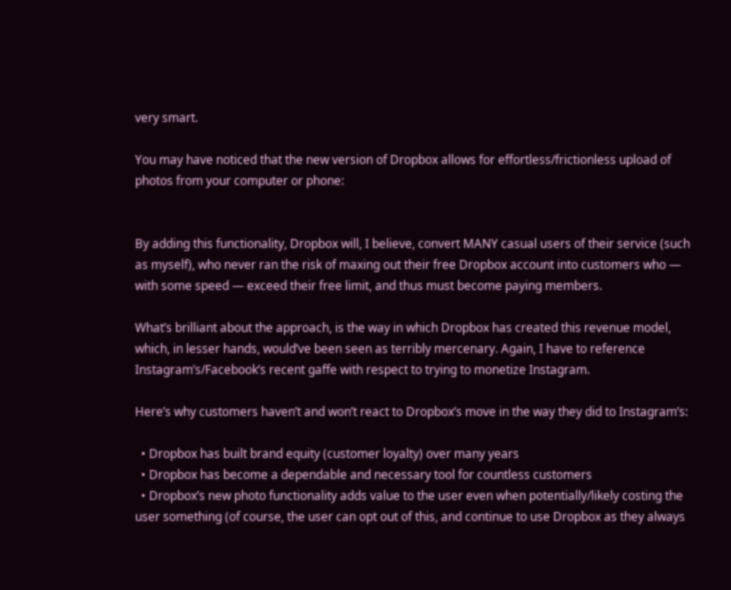very smart.

You may have noticed that the new version of Dropbox allows for effortless/frictionless upload of photos from your computer or phone:


By adding this functionality, Dropbox will, I believe, convert MANY casual users of their service (such as myself), who never ran the risk of maxing out their free Dropbox account into customers who — with some speed — exceed their free limit, and thus must become paying members.

What’s brilliant about the approach, is the way in which Dropbox has created this revenue model, which, in lesser hands, would’ve been seen as terribly mercenary. Again, I have to reference Instagram’s/Facebook’s recent gaffe with respect to trying to monetize Instagram.

Here’s why customers haven’t and won’t react to Dropbox’s move in the way they did to Instagram’s:

  • Dropbox has built brand equity (customer loyalty) over many years
  • Dropbox has become a dependable and necessary tool for countless customers
  • Dropbox’s new photo functionality adds value to the user even when potentially/likely costing the user something (of course, the user can opt out of this, and continue to use Dropbox as they always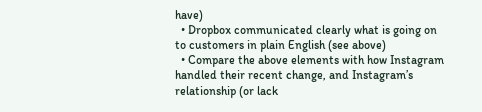have)
  • Dropbox communicated clearly what is going on to customers in plain English (see above)
  • Compare the above elements with how Instagram handled their recent change, and Instagram’s relationship (or lack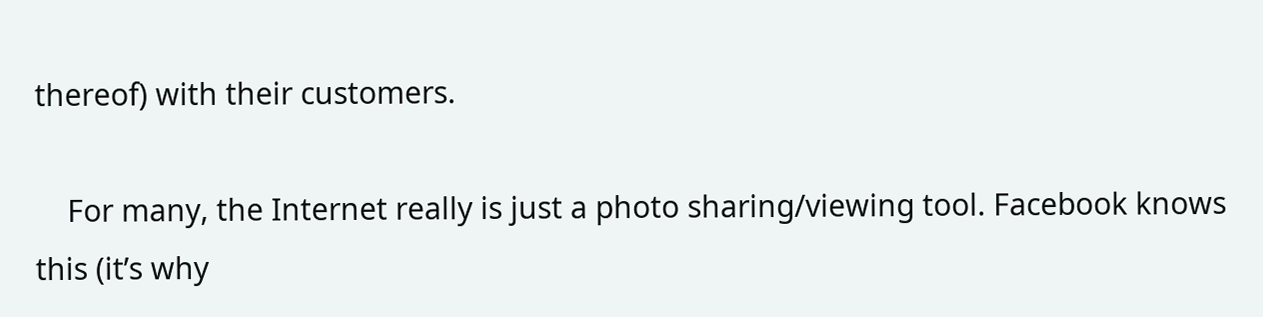thereof) with their customers.

    For many, the Internet really is just a photo sharing/viewing tool. Facebook knows this (it’s why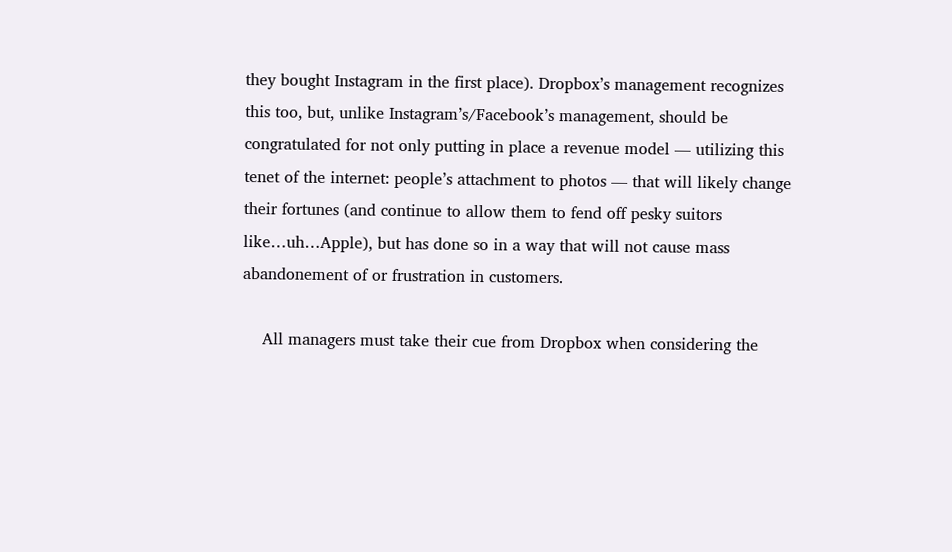they bought Instagram in the first place). Dropbox’s management recognizes this too, but, unlike Instagram’s/Facebook’s management, should be congratulated for not only putting in place a revenue model — utilizing this tenet of the internet: people’s attachment to photos — that will likely change their fortunes (and continue to allow them to fend off pesky suitors like…uh…Apple), but has done so in a way that will not cause mass abandonement of or frustration in customers.

    All managers must take their cue from Dropbox when considering the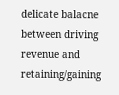delicate balacne between driving revenue and retaining/gaining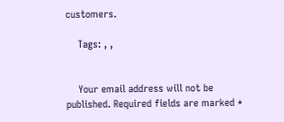customers.

    Tags: , ,


    Your email address will not be published. Required fields are marked *